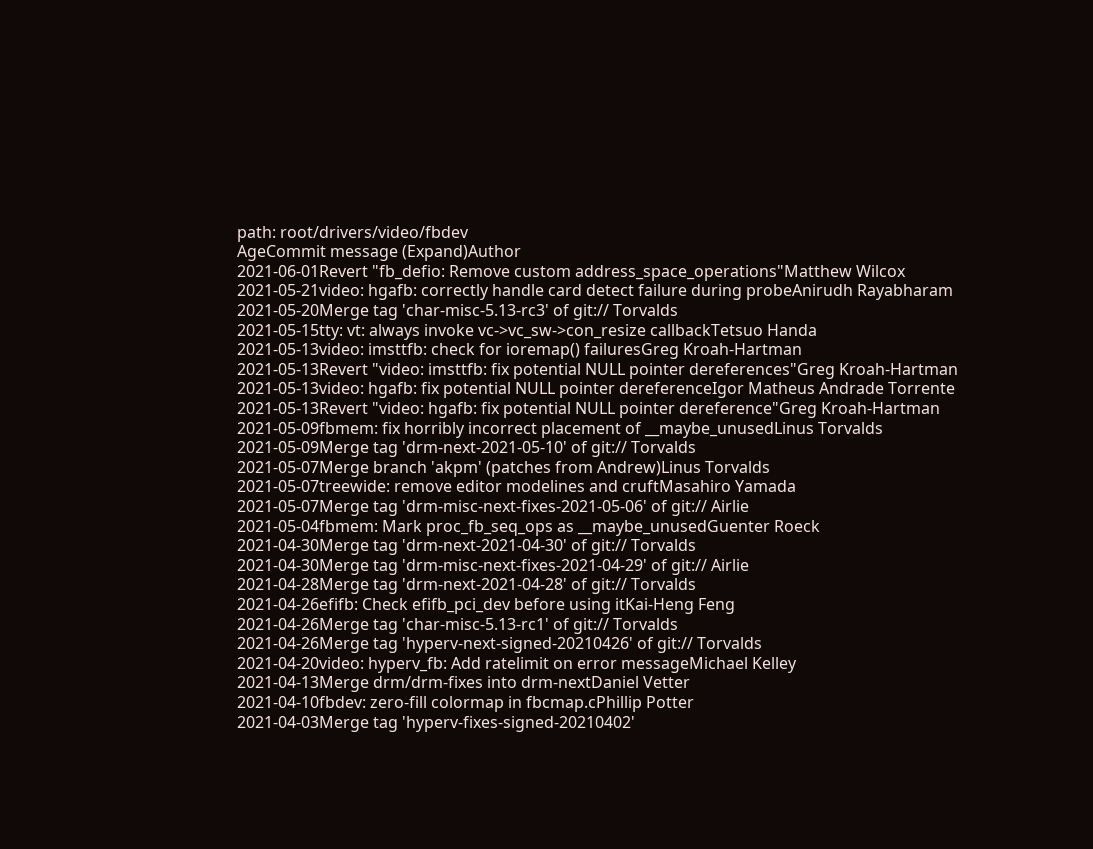path: root/drivers/video/fbdev
AgeCommit message (Expand)Author
2021-06-01Revert "fb_defio: Remove custom address_space_operations"Matthew Wilcox
2021-05-21video: hgafb: correctly handle card detect failure during probeAnirudh Rayabharam
2021-05-20Merge tag 'char-misc-5.13-rc3' of git:// Torvalds
2021-05-15tty: vt: always invoke vc->vc_sw->con_resize callbackTetsuo Handa
2021-05-13video: imsttfb: check for ioremap() failuresGreg Kroah-Hartman
2021-05-13Revert "video: imsttfb: fix potential NULL pointer dereferences"Greg Kroah-Hartman
2021-05-13video: hgafb: fix potential NULL pointer dereferenceIgor Matheus Andrade Torrente
2021-05-13Revert "video: hgafb: fix potential NULL pointer dereference"Greg Kroah-Hartman
2021-05-09fbmem: fix horribly incorrect placement of __maybe_unusedLinus Torvalds
2021-05-09Merge tag 'drm-next-2021-05-10' of git:// Torvalds
2021-05-07Merge branch 'akpm' (patches from Andrew)Linus Torvalds
2021-05-07treewide: remove editor modelines and cruftMasahiro Yamada
2021-05-07Merge tag 'drm-misc-next-fixes-2021-05-06' of git:// Airlie
2021-05-04fbmem: Mark proc_fb_seq_ops as __maybe_unusedGuenter Roeck
2021-04-30Merge tag 'drm-next-2021-04-30' of git:// Torvalds
2021-04-30Merge tag 'drm-misc-next-fixes-2021-04-29' of git:// Airlie
2021-04-28Merge tag 'drm-next-2021-04-28' of git:// Torvalds
2021-04-26efifb: Check efifb_pci_dev before using itKai-Heng Feng
2021-04-26Merge tag 'char-misc-5.13-rc1' of git:// Torvalds
2021-04-26Merge tag 'hyperv-next-signed-20210426' of git:// Torvalds
2021-04-20video: hyperv_fb: Add ratelimit on error messageMichael Kelley
2021-04-13Merge drm/drm-fixes into drm-nextDaniel Vetter
2021-04-10fbdev: zero-fill colormap in fbcmap.cPhillip Potter
2021-04-03Merge tag 'hyperv-fixes-signed-20210402'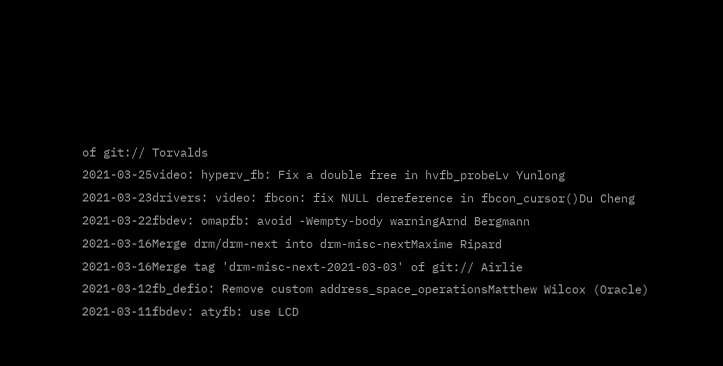of git:// Torvalds
2021-03-25video: hyperv_fb: Fix a double free in hvfb_probeLv Yunlong
2021-03-23drivers: video: fbcon: fix NULL dereference in fbcon_cursor()Du Cheng
2021-03-22fbdev: omapfb: avoid -Wempty-body warningArnd Bergmann
2021-03-16Merge drm/drm-next into drm-misc-nextMaxime Ripard
2021-03-16Merge tag 'drm-misc-next-2021-03-03' of git:// Airlie
2021-03-12fb_defio: Remove custom address_space_operationsMatthew Wilcox (Oracle)
2021-03-11fbdev: atyfb: use LCD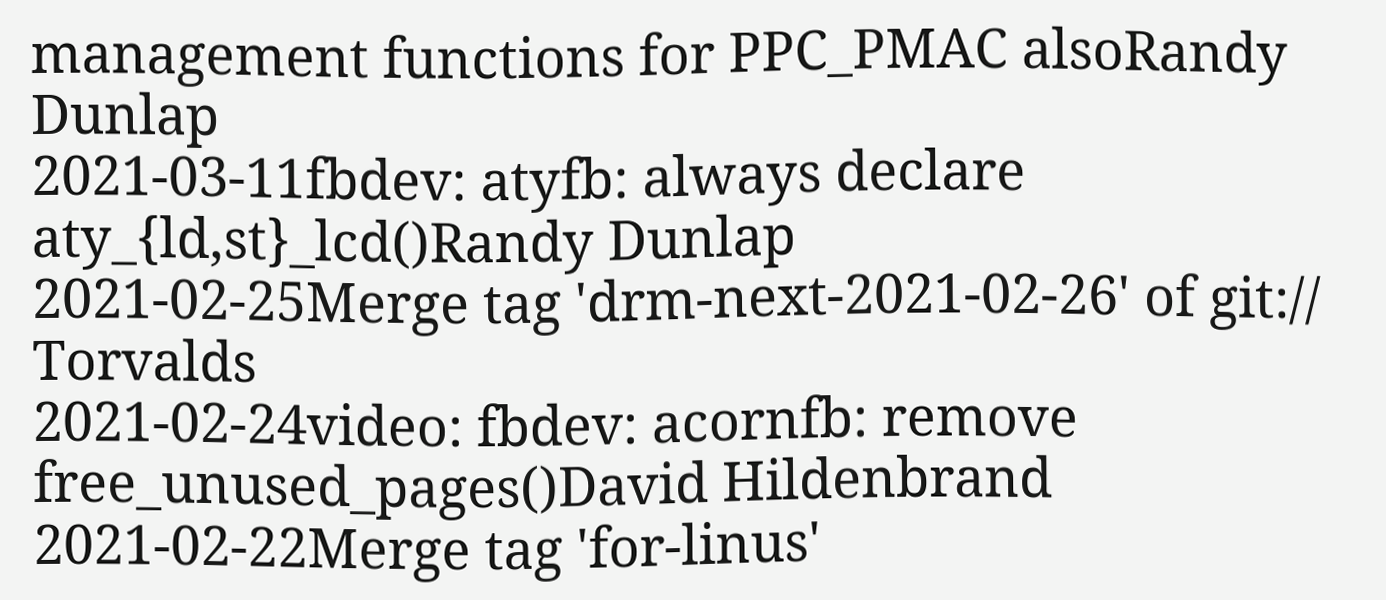management functions for PPC_PMAC alsoRandy Dunlap
2021-03-11fbdev: atyfb: always declare aty_{ld,st}_lcd()Randy Dunlap
2021-02-25Merge tag 'drm-next-2021-02-26' of git:// Torvalds
2021-02-24video: fbdev: acornfb: remove free_unused_pages()David Hildenbrand
2021-02-22Merge tag 'for-linus'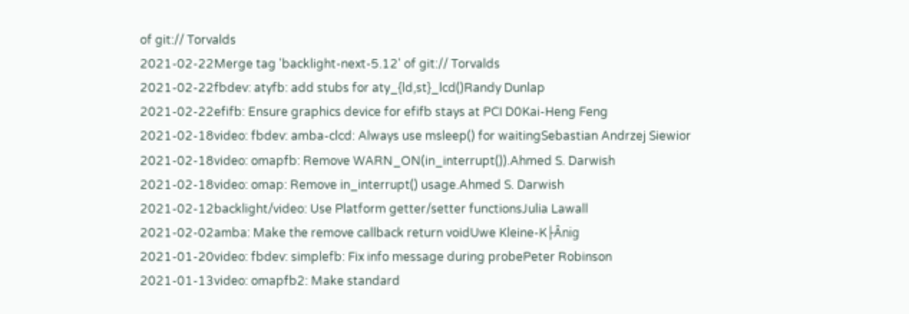of git:// Torvalds
2021-02-22Merge tag 'backlight-next-5.12' of git:// Torvalds
2021-02-22fbdev: atyfb: add stubs for aty_{ld,st}_lcd()Randy Dunlap
2021-02-22efifb: Ensure graphics device for efifb stays at PCI D0Kai-Heng Feng
2021-02-18video: fbdev: amba-clcd: Always use msleep() for waitingSebastian Andrzej Siewior
2021-02-18video: omapfb: Remove WARN_ON(in_interrupt()).Ahmed S. Darwish
2021-02-18video: omap: Remove in_interrupt() usage.Ahmed S. Darwish
2021-02-12backlight/video: Use Platform getter/setter functionsJulia Lawall
2021-02-02amba: Make the remove callback return voidUwe Kleine-K├Ânig
2021-01-20video: fbdev: simplefb: Fix info message during probePeter Robinson
2021-01-13video: omapfb2: Make standard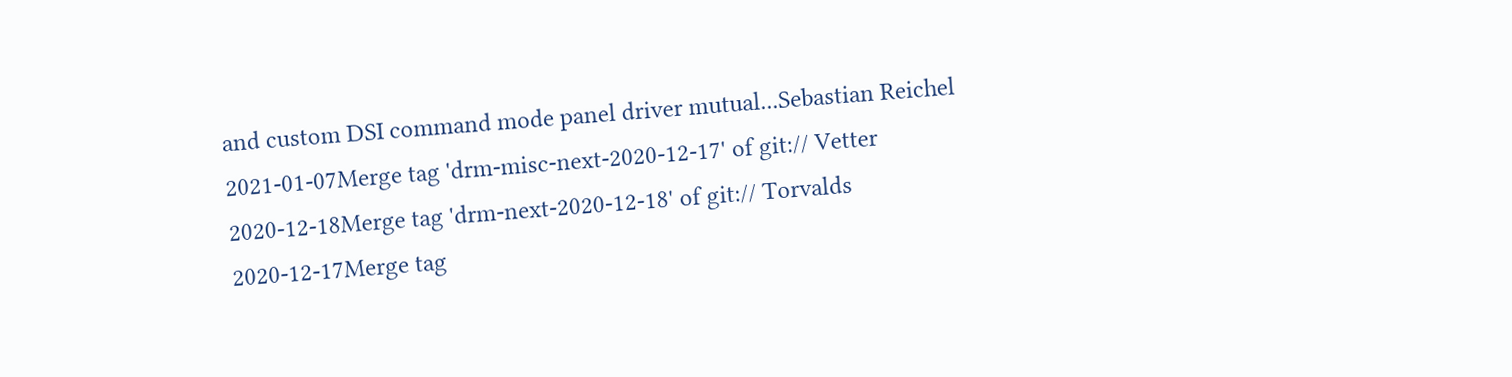and custom DSI command mode panel driver mutual...Sebastian Reichel
2021-01-07Merge tag 'drm-misc-next-2020-12-17' of git:// Vetter
2020-12-18Merge tag 'drm-next-2020-12-18' of git:// Torvalds
2020-12-17Merge tag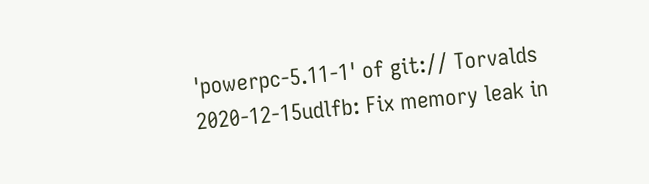'powerpc-5.11-1' of git:// Torvalds
2020-12-15udlfb: Fix memory leak in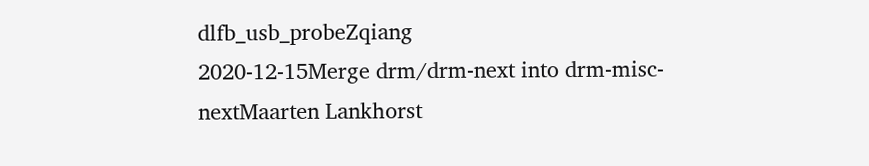dlfb_usb_probeZqiang
2020-12-15Merge drm/drm-next into drm-misc-nextMaarten Lankhorst